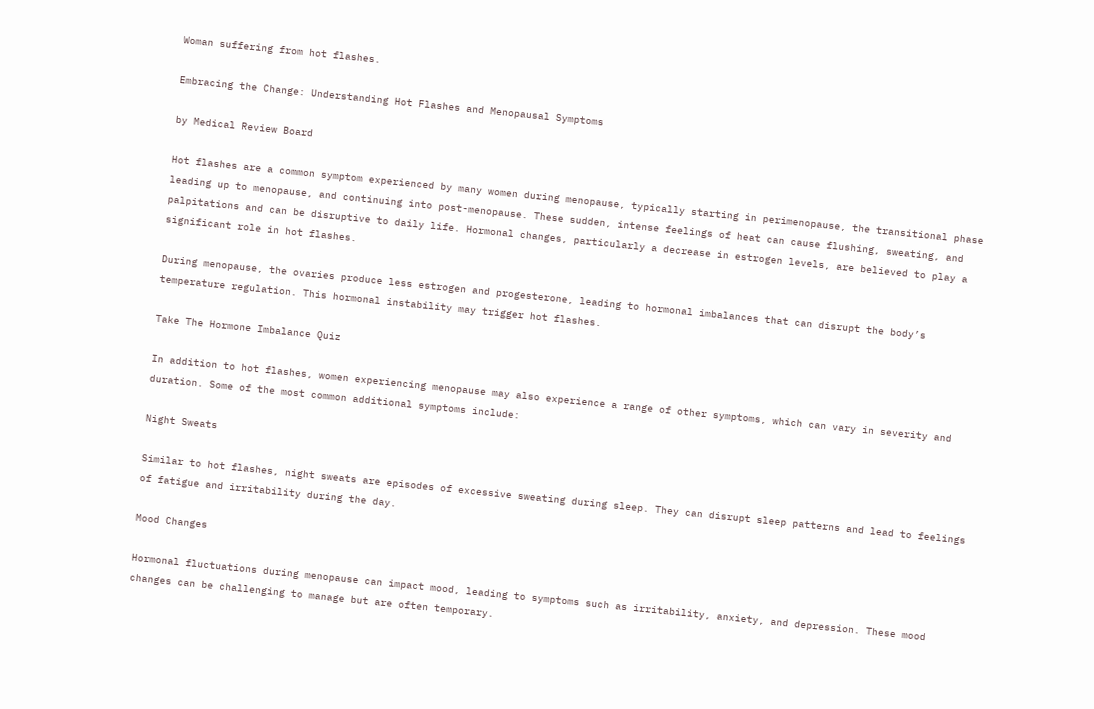Woman suffering from hot flashes.

Embracing the Change: Understanding Hot Flashes and Menopausal Symptoms

by Medical Review Board

Hot flashes are a common symptom experienced by many women during menopause, typically starting in perimenopause, the transitional phase leading up to menopause, and continuing into post-menopause. These sudden, intense feelings of heat can cause flushing, sweating, and palpitations and can be disruptive to daily life. Hormonal changes, particularly a decrease in estrogen levels, are believed to play a significant role in hot flashes.

During menopause, the ovaries produce less estrogen and progesterone, leading to hormonal imbalances that can disrupt the body’s temperature regulation. This hormonal instability may trigger hot flashes.

Take The Hormone Imbalance Quiz

In addition to hot flashes, women experiencing menopause may also experience a range of other symptoms, which can vary in severity and duration. Some of the most common additional symptoms include:

Night Sweats

Similar to hot flashes, night sweats are episodes of excessive sweating during sleep. They can disrupt sleep patterns and lead to feelings of fatigue and irritability during the day.

Mood Changes

Hormonal fluctuations during menopause can impact mood, leading to symptoms such as irritability, anxiety, and depression. These mood changes can be challenging to manage but are often temporary.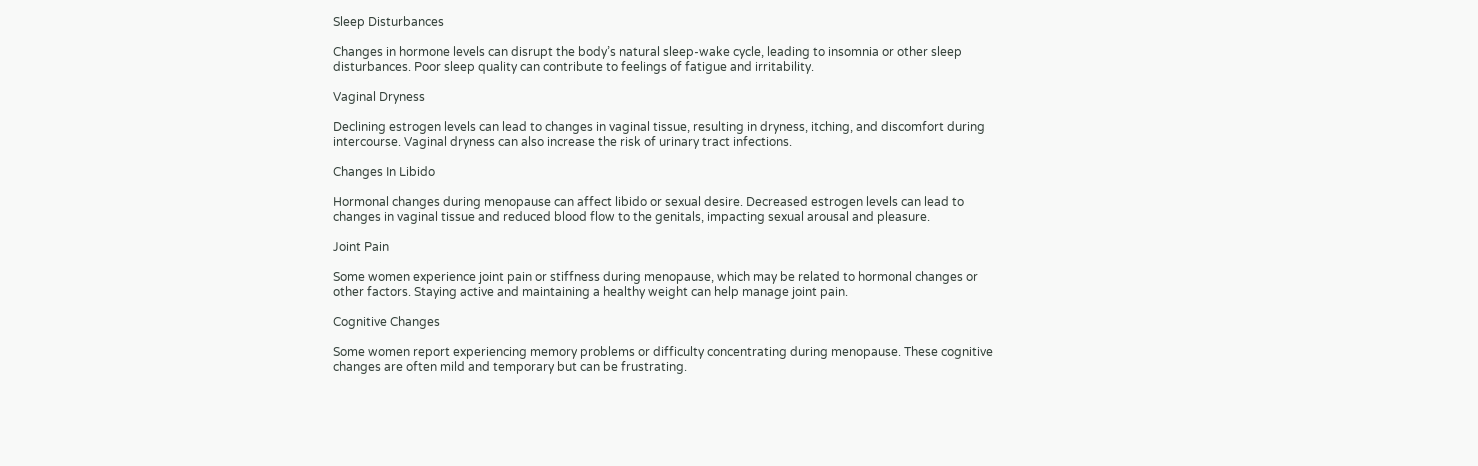Sleep Disturbances

Changes in hormone levels can disrupt the body’s natural sleep-wake cycle, leading to insomnia or other sleep disturbances. Poor sleep quality can contribute to feelings of fatigue and irritability.

Vaginal Dryness

Declining estrogen levels can lead to changes in vaginal tissue, resulting in dryness, itching, and discomfort during intercourse. Vaginal dryness can also increase the risk of urinary tract infections.

Changes In Libido

Hormonal changes during menopause can affect libido or sexual desire. Decreased estrogen levels can lead to changes in vaginal tissue and reduced blood flow to the genitals, impacting sexual arousal and pleasure.

Joint Pain

Some women experience joint pain or stiffness during menopause, which may be related to hormonal changes or other factors. Staying active and maintaining a healthy weight can help manage joint pain.

Cognitive Changes

Some women report experiencing memory problems or difficulty concentrating during menopause. These cognitive changes are often mild and temporary but can be frustrating.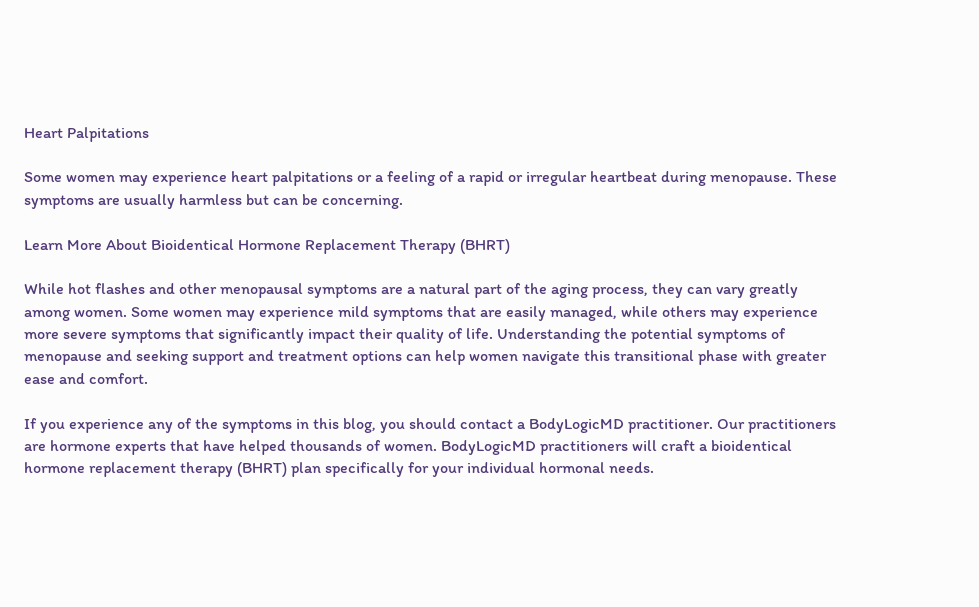Heart Palpitations

Some women may experience heart palpitations or a feeling of a rapid or irregular heartbeat during menopause. These symptoms are usually harmless but can be concerning.

Learn More About Bioidentical Hormone Replacement Therapy (BHRT)

While hot flashes and other menopausal symptoms are a natural part of the aging process, they can vary greatly among women. Some women may experience mild symptoms that are easily managed, while others may experience more severe symptoms that significantly impact their quality of life. Understanding the potential symptoms of menopause and seeking support and treatment options can help women navigate this transitional phase with greater ease and comfort.

If you experience any of the symptoms in this blog, you should contact a BodyLogicMD practitioner. Our practitioners are hormone experts that have helped thousands of women. BodyLogicMD practitioners will craft a bioidentical hormone replacement therapy (BHRT) plan specifically for your individual hormonal needs.